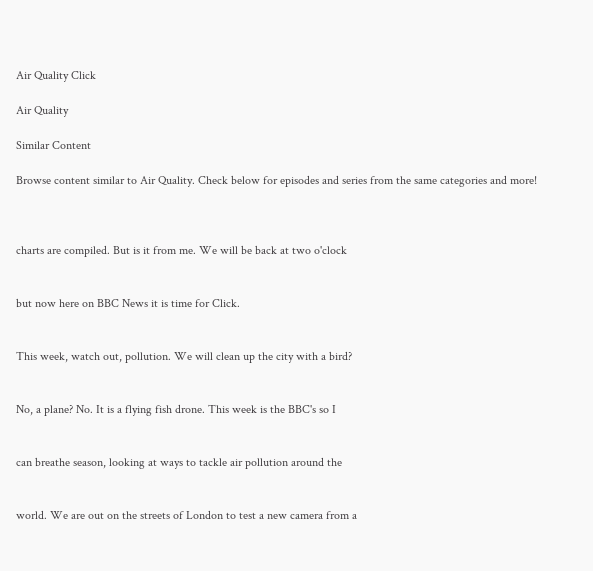Air Quality Click

Air Quality

Similar Content

Browse content similar to Air Quality. Check below for episodes and series from the same categories and more!



charts are compiled. But is it from me. We will be back at two o'clock


but now here on BBC News it is time for Click.


This week, watch out, pollution. We will clean up the city with a bird?


No, a plane? No. It is a flying fish drone. This week is the BBC's so I


can breathe season, looking at ways to tackle air pollution around the


world. We are out on the streets of London to test a new camera from a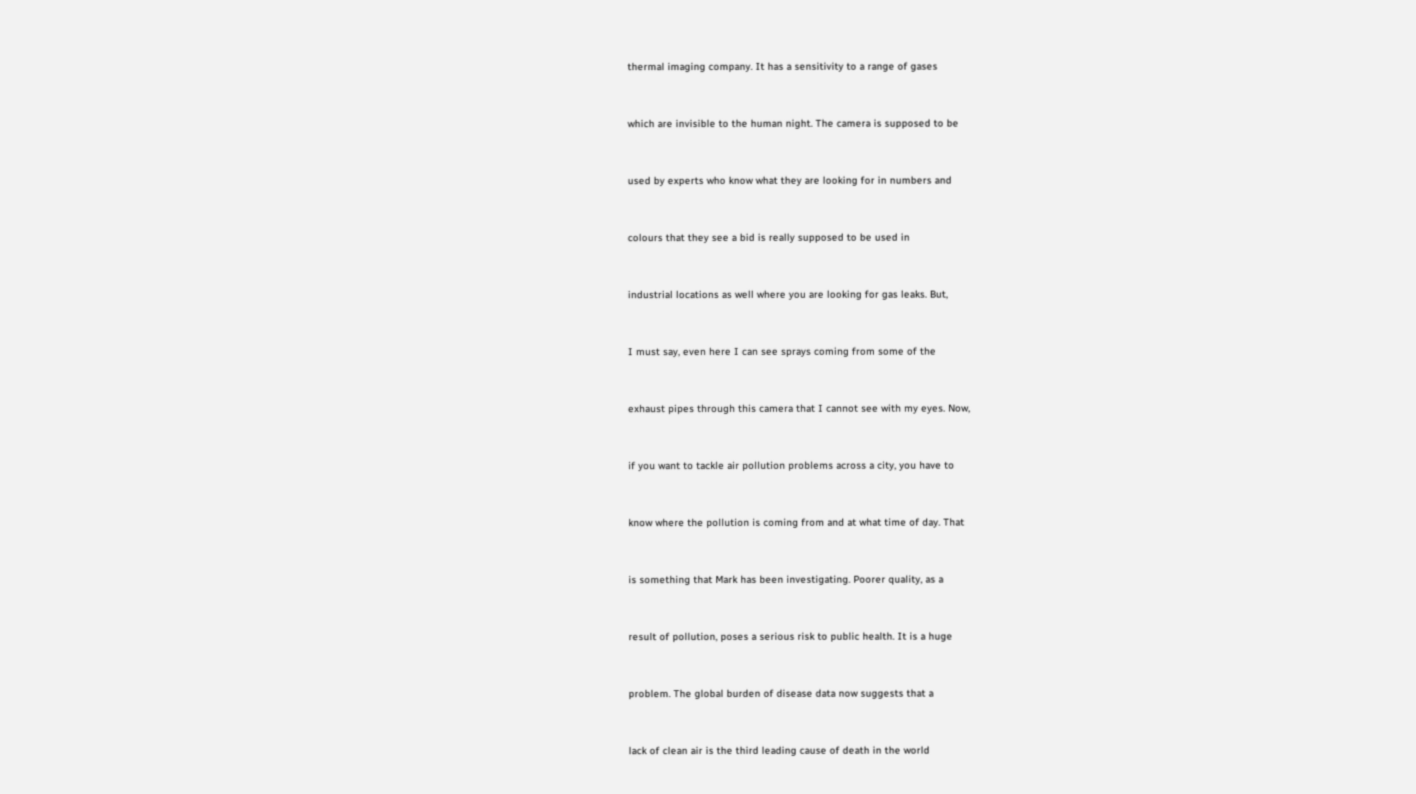thermal imaging company. It has a sensitivity to a range of gases


which are invisible to the human night. The camera is supposed to be


used by experts who know what they are looking for in numbers and


colours that they see a bid is really supposed to be used in


industrial locations as well where you are looking for gas leaks. But,


I must say, even here I can see sprays coming from some of the


exhaust pipes through this camera that I cannot see with my eyes. Now,


if you want to tackle air pollution problems across a city, you have to


know where the pollution is coming from and at what time of day. That


is something that Mark has been investigating. Poorer quality, as a


result of pollution, poses a serious risk to public health. It is a huge


problem. The global burden of disease data now suggests that a


lack of clean air is the third leading cause of death in the world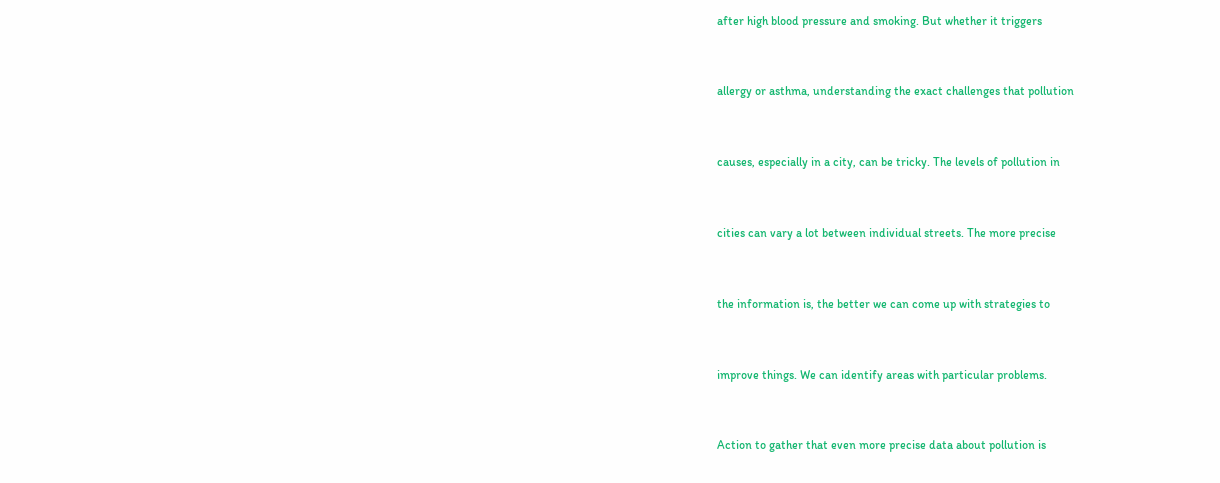after high blood pressure and smoking. But whether it triggers


allergy or asthma, understanding the exact challenges that pollution


causes, especially in a city, can be tricky. The levels of pollution in


cities can vary a lot between individual streets. The more precise


the information is, the better we can come up with strategies to


improve things. We can identify areas with particular problems.


Action to gather that even more precise data about pollution is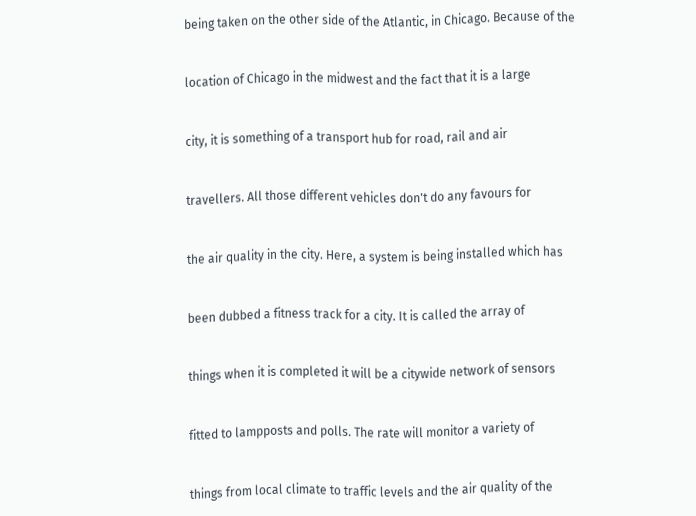being taken on the other side of the Atlantic, in Chicago. Because of the


location of Chicago in the midwest and the fact that it is a large


city, it is something of a transport hub for road, rail and air


travellers. All those different vehicles don't do any favours for


the air quality in the city. Here, a system is being installed which has


been dubbed a fitness track for a city. It is called the array of


things when it is completed it will be a citywide network of sensors


fitted to lampposts and polls. The rate will monitor a variety of


things from local climate to traffic levels and the air quality of the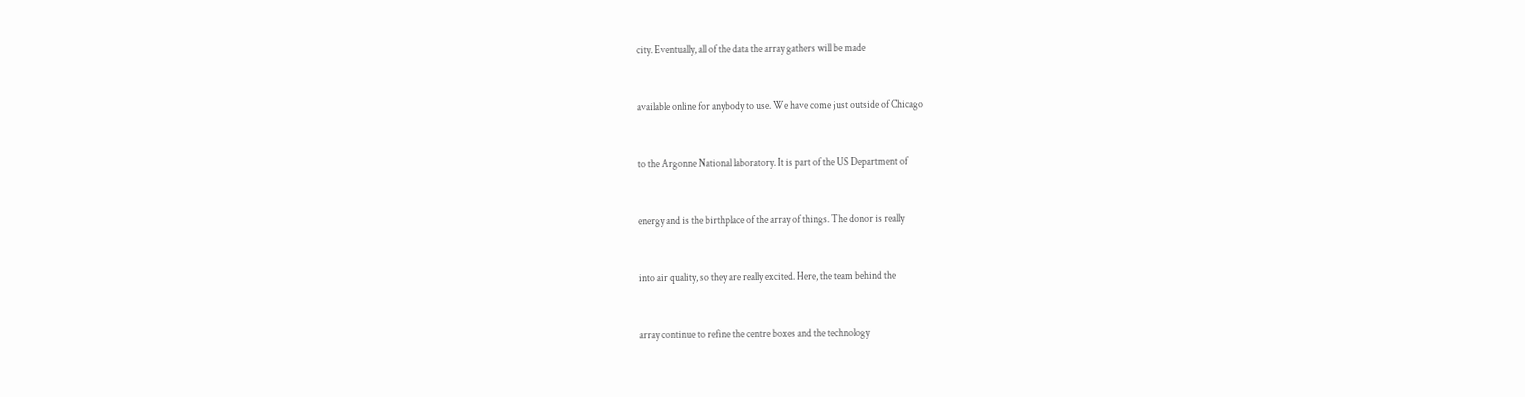city. Eventually, all of the data the array gathers will be made


available online for anybody to use. We have come just outside of Chicago


to the Argonne National laboratory. It is part of the US Department of


energy and is the birthplace of the array of things. The donor is really


into air quality, so they are really excited. Here, the team behind the


array continue to refine the centre boxes and the technology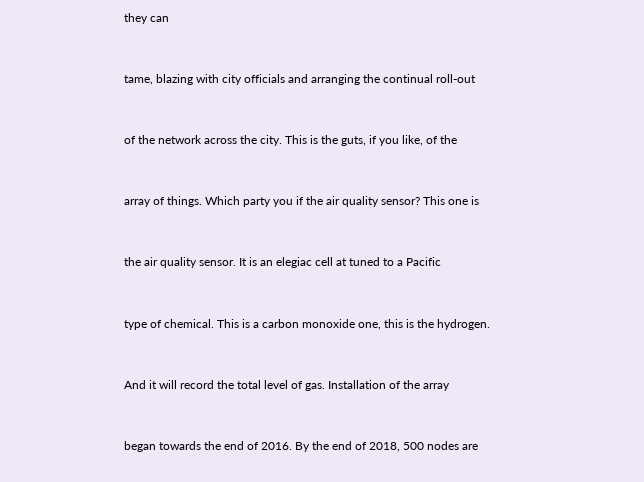they can


tame, blazing with city officials and arranging the continual roll-out


of the network across the city. This is the guts, if you like, of the


array of things. Which party you if the air quality sensor? This one is


the air quality sensor. It is an elegiac cell at tuned to a Pacific


type of chemical. This is a carbon monoxide one, this is the hydrogen.


And it will record the total level of gas. Installation of the array


began towards the end of 2016. By the end of 2018, 500 nodes are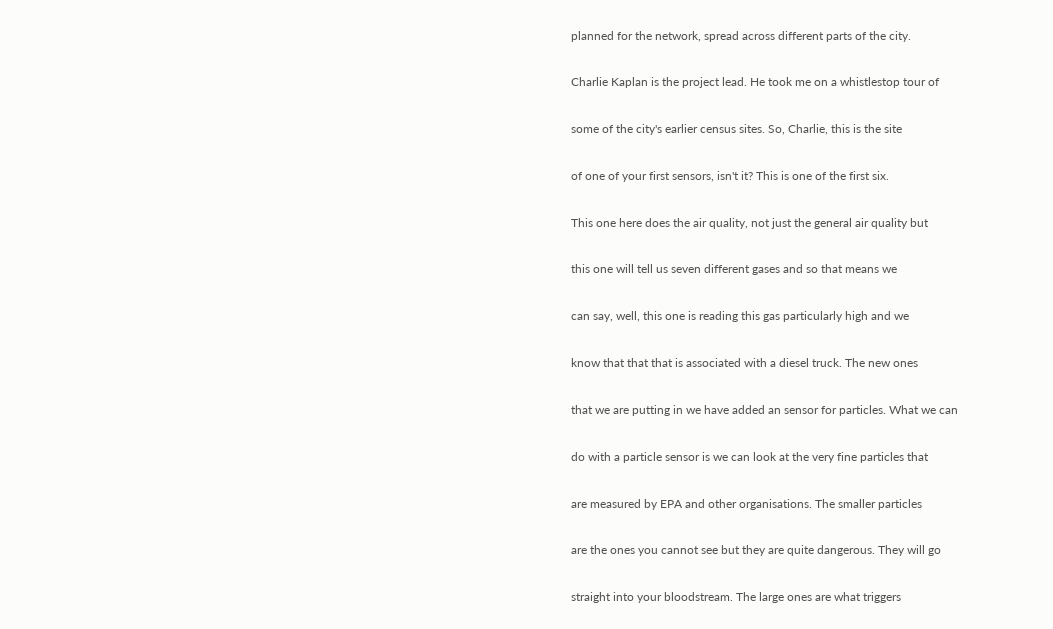planned for the network, spread across different parts of the city.


Charlie Kaplan is the project lead. He took me on a whistlestop tour of


some of the city's earlier census sites. So, Charlie, this is the site


of one of your first sensors, isn't it? This is one of the first six.


This one here does the air quality, not just the general air quality but


this one will tell us seven different gases and so that means we


can say, well, this one is reading this gas particularly high and we


know that that that is associated with a diesel truck. The new ones


that we are putting in we have added an sensor for particles. What we can


do with a particle sensor is we can look at the very fine particles that


are measured by EPA and other organisations. The smaller particles


are the ones you cannot see but they are quite dangerous. They will go


straight into your bloodstream. The large ones are what triggers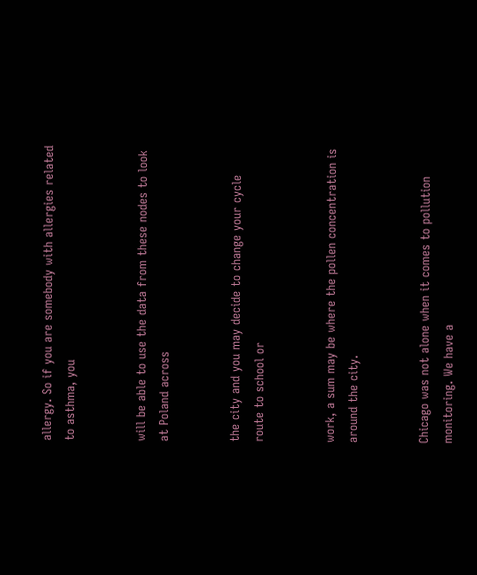allergy. So if you are somebody with allergies related to asthma, you


will be able to use the data from these nodes to look at Poland across


the city and you may decide to change your cycle route to school or


work, a sum may be where the pollen concentration is around the city.


Chicago was not alone when it comes to pollution monitoring. We have a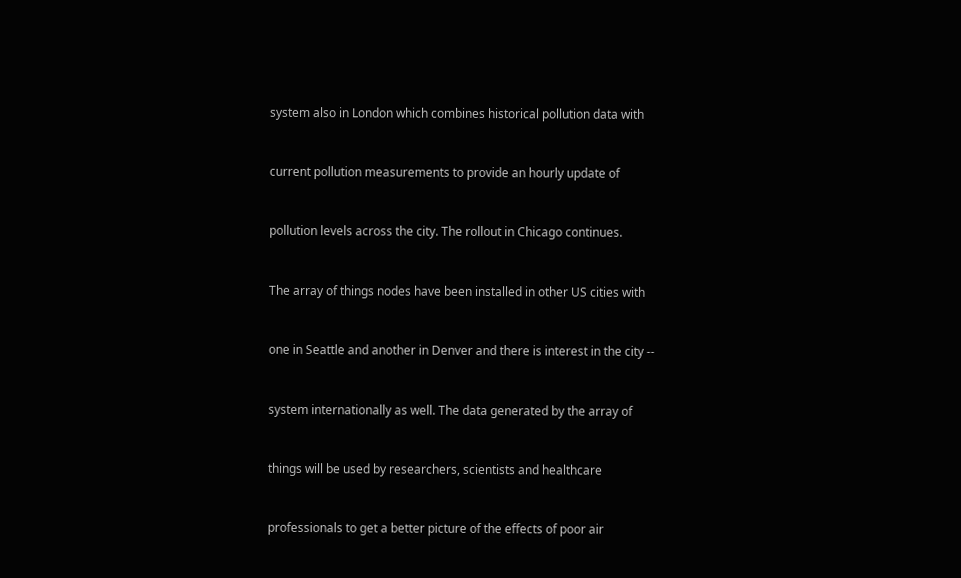system also in London which combines historical pollution data with


current pollution measurements to provide an hourly update of


pollution levels across the city. The rollout in Chicago continues.


The array of things nodes have been installed in other US cities with


one in Seattle and another in Denver and there is interest in the city --


system internationally as well. The data generated by the array of


things will be used by researchers, scientists and healthcare


professionals to get a better picture of the effects of poor air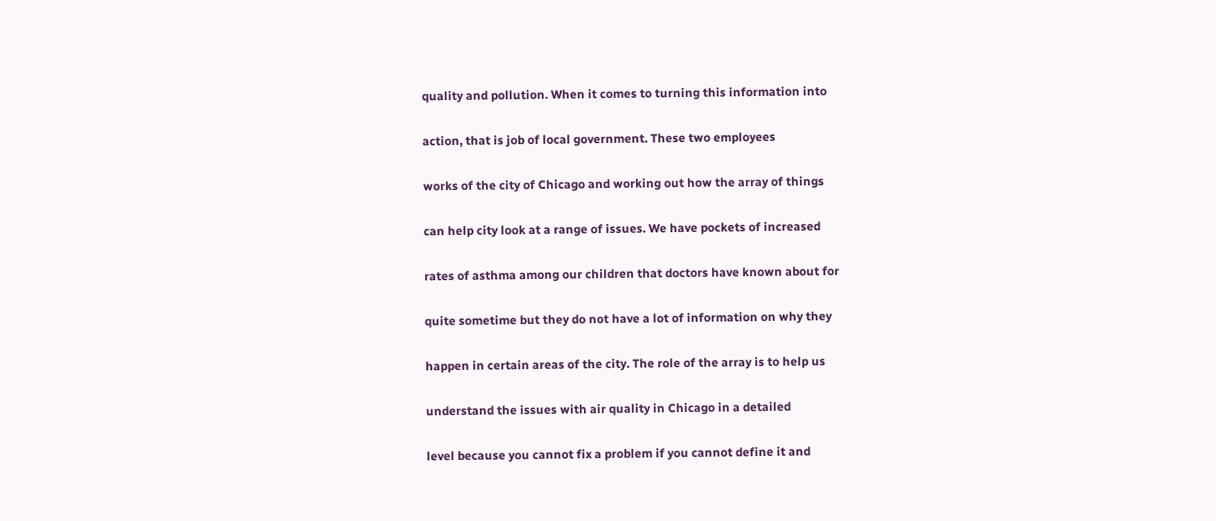quality and pollution. When it comes to turning this information into


action, that is job of local government. These two employees


works of the city of Chicago and working out how the array of things


can help city look at a range of issues. We have pockets of increased


rates of asthma among our children that doctors have known about for


quite sometime but they do not have a lot of information on why they


happen in certain areas of the city. The role of the array is to help us


understand the issues with air quality in Chicago in a detailed


level because you cannot fix a problem if you cannot define it and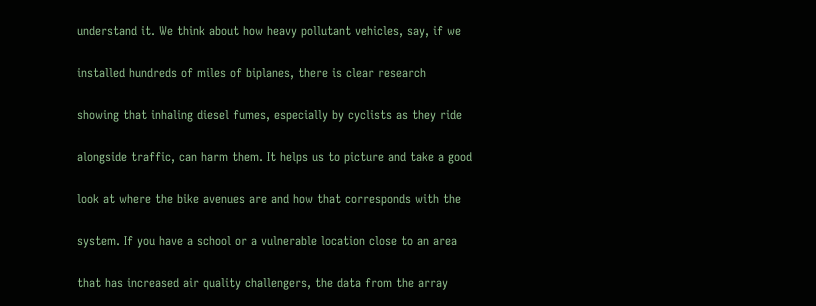understand it. We think about how heavy pollutant vehicles, say, if we


installed hundreds of miles of biplanes, there is clear research


showing that inhaling diesel fumes, especially by cyclists as they ride


alongside traffic, can harm them. It helps us to picture and take a good


look at where the bike avenues are and how that corresponds with the


system. If you have a school or a vulnerable location close to an area


that has increased air quality challengers, the data from the array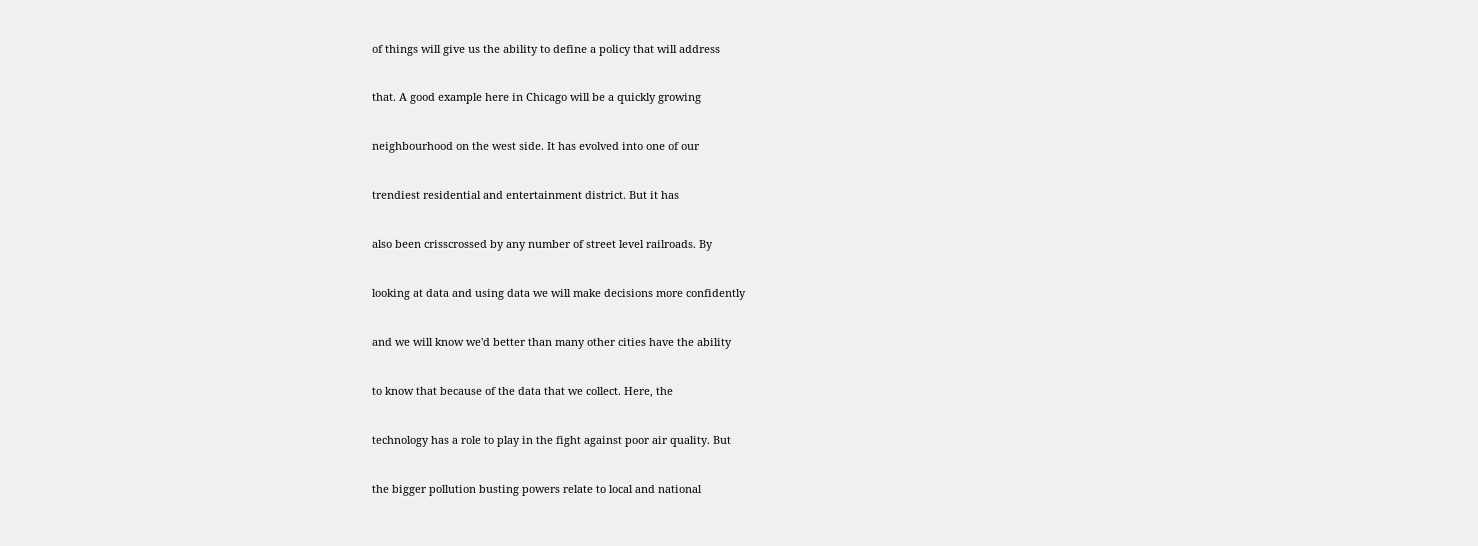of things will give us the ability to define a policy that will address


that. A good example here in Chicago will be a quickly growing


neighbourhood on the west side. It has evolved into one of our


trendiest residential and entertainment district. But it has


also been crisscrossed by any number of street level railroads. By


looking at data and using data we will make decisions more confidently


and we will know we'd better than many other cities have the ability


to know that because of the data that we collect. Here, the


technology has a role to play in the fight against poor air quality. But


the bigger pollution busting powers relate to local and national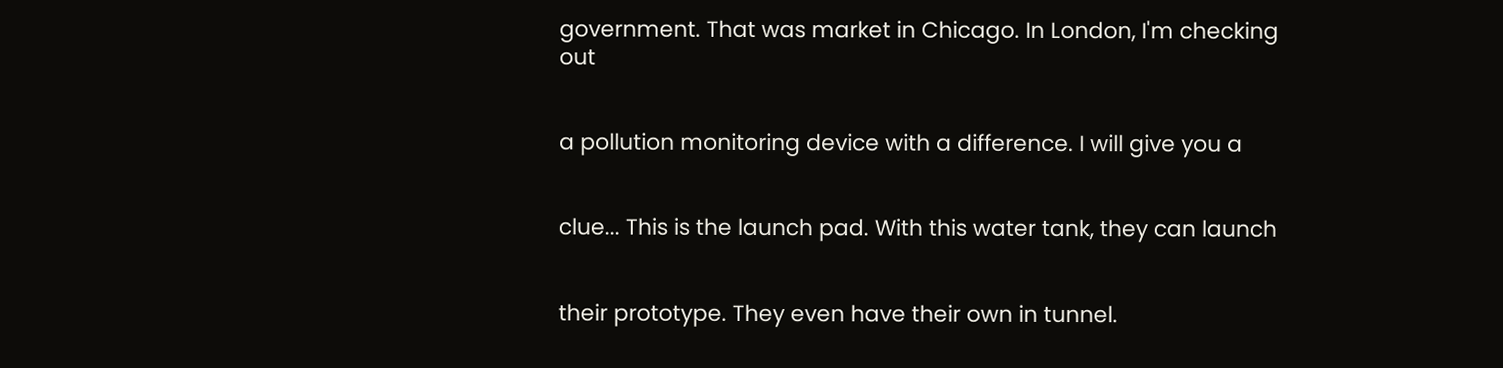government. That was market in Chicago. In London, I'm checking out


a pollution monitoring device with a difference. I will give you a


clue... This is the launch pad. With this water tank, they can launch


their prototype. They even have their own in tunnel.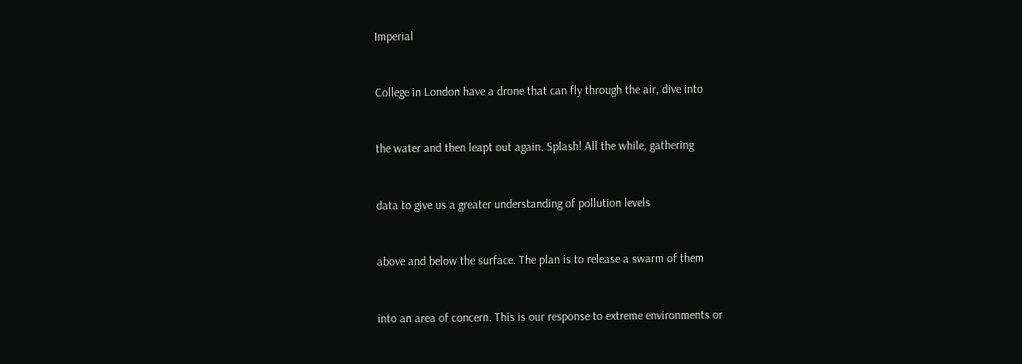Imperial


College in London have a drone that can fly through the air, dive into


the water and then leapt out again. Splash! All the while, gathering


data to give us a greater understanding of pollution levels


above and below the surface. The plan is to release a swarm of them


into an area of concern. This is our response to extreme environments or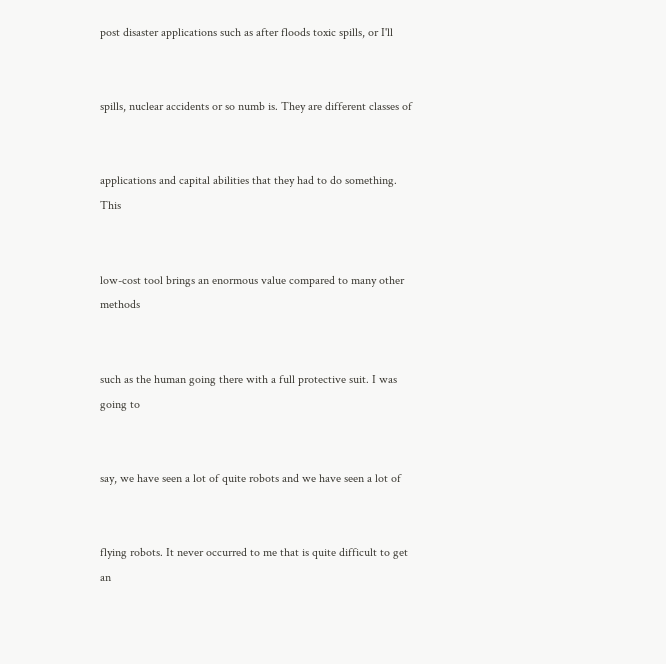post disaster applications such as after floods toxic spills, or I'll


spills, nuclear accidents or so numb is. They are different classes of


applications and capital abilities that they had to do something. This


low-cost tool brings an enormous value compared to many other methods


such as the human going there with a full protective suit. I was going to


say, we have seen a lot of quite robots and we have seen a lot of


flying robots. It never occurred to me that is quite difficult to get an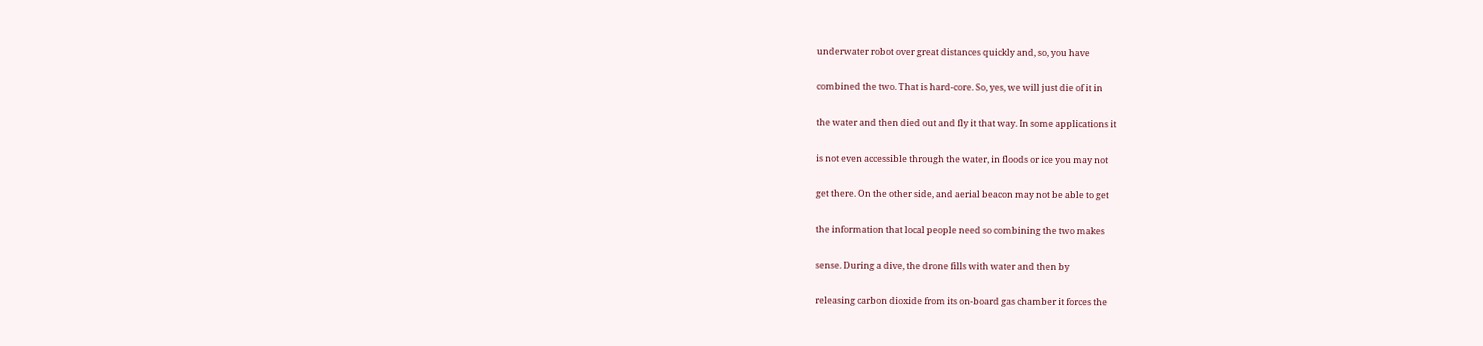underwater robot over great distances quickly and, so, you have


combined the two. That is hard-core. So, yes, we will just die of it in


the water and then died out and fly it that way. In some applications it


is not even accessible through the water, in floods or ice you may not


get there. On the other side, and aerial beacon may not be able to get


the information that local people need so combining the two makes


sense. During a dive, the drone fills with water and then by


releasing carbon dioxide from its on-board gas chamber it forces the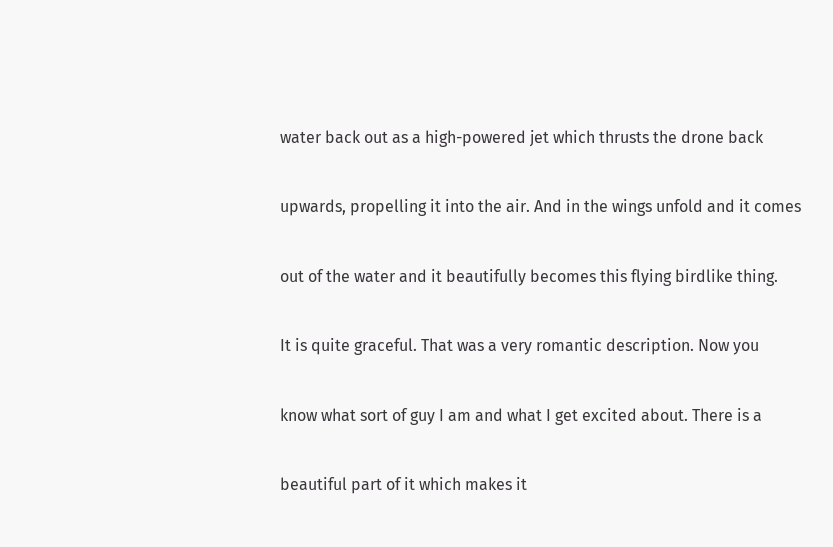water back out as a high-powered jet which thrusts the drone back


upwards, propelling it into the air. And in the wings unfold and it comes


out of the water and it beautifully becomes this flying birdlike thing.


It is quite graceful. That was a very romantic description. Now you


know what sort of guy I am and what I get excited about. There is a


beautiful part of it which makes it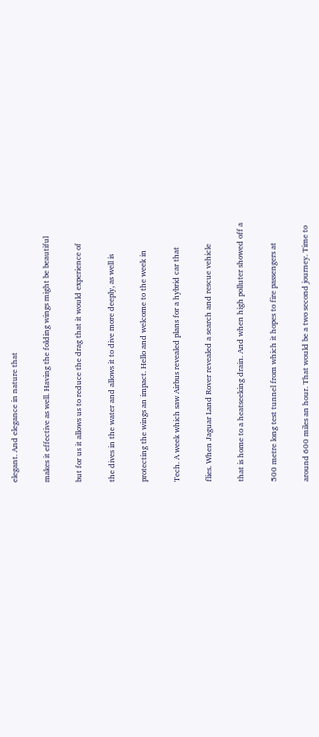elegant. And elegance in nature that


makes it effective as well. Having the folding wings might be beautiful


but for us it allows us to reduce the drag that it would experience of


the dives in the water and allows it to dive more deeply, as well is


protecting the wings an impact. Hello and welcome to the week in


Tech. A week which saw Airbus revealed plans for a hybrid car that


flies. When Jaguar Land Rover revealed a search and rescue vehicle


that is home to a heatseeking drain. And when high polluter showed off a


500 metre long test tunnel from which it hopes to fire passengers at


around 600 miles an hour. That would be a two second journey. Time to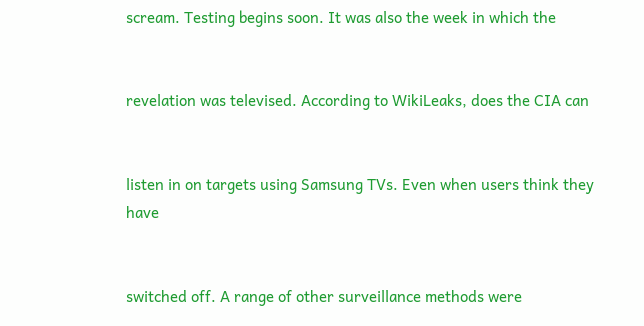scream. Testing begins soon. It was also the week in which the


revelation was televised. According to WikiLeaks, does the CIA can


listen in on targets using Samsung TVs. Even when users think they have


switched off. A range of other surveillance methods were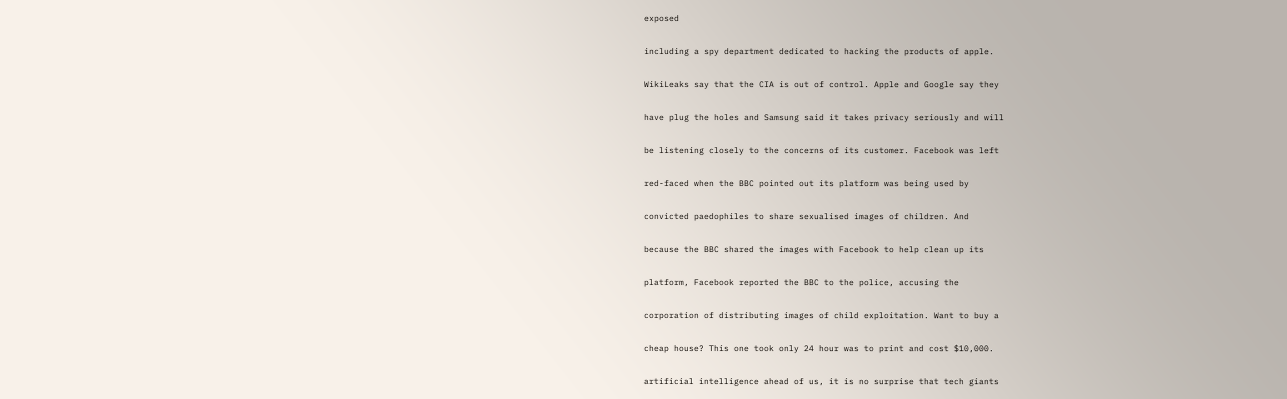exposed


including a spy department dedicated to hacking the products of apple.


WikiLeaks say that the CIA is out of control. Apple and Google say they


have plug the holes and Samsung said it takes privacy seriously and will


be listening closely to the concerns of its customer. Facebook was left


red-faced when the BBC pointed out its platform was being used by


convicted paedophiles to share sexualised images of children. And


because the BBC shared the images with Facebook to help clean up its


platform, Facebook reported the BBC to the police, accusing the


corporation of distributing images of child exploitation. Want to buy a


cheap house? This one took only 24 hour was to print and cost $10,000.


artificial intelligence ahead of us, it is no surprise that tech giants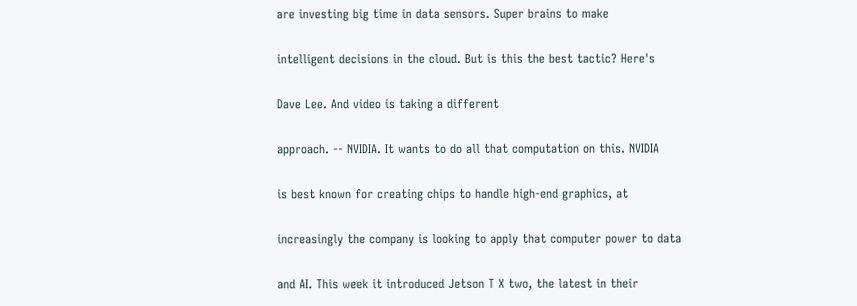are investing big time in data sensors. Super brains to make


intelligent decisions in the cloud. But is this the best tactic? Here's


Dave Lee. And video is taking a different


approach. -- NVIDIA. It wants to do all that computation on this. NVIDIA


is best known for creating chips to handle high-end graphics, at


increasingly the company is looking to apply that computer power to data


and AI. This week it introduced Jetson T X two, the latest in their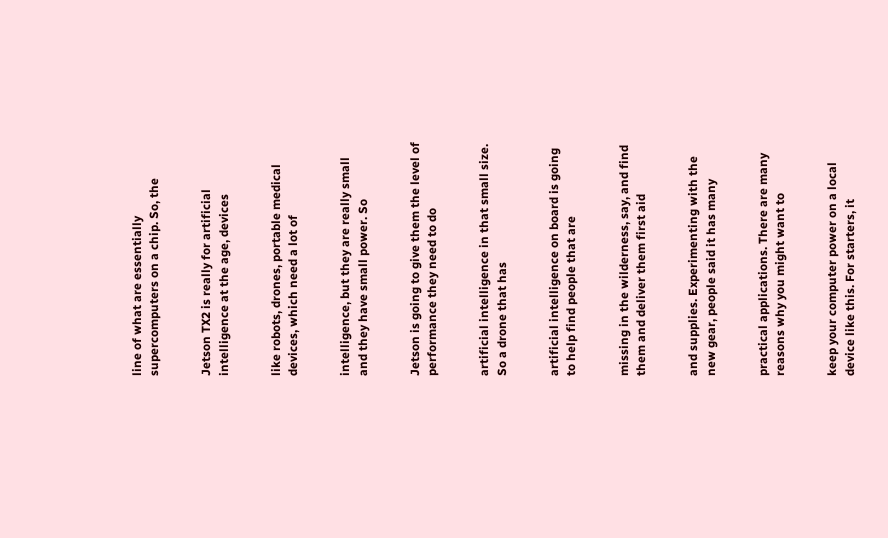line of what are essentially supercomputers on a chip. So, the


Jetson TX2 is really for artificial intelligence at the age, devices


like robots, drones, portable medical devices, which need a lot of


intelligence, but they are really small and they have small power. So


Jetson is going to give them the level of performance they need to do


artificial intelligence in that small size. So a drone that has


artificial intelligence on board is going to help find people that are


missing in the wilderness, say, and find them and deliver them first aid


and supplies. Experimenting with the new gear, people said it has many


practical applications. There are many reasons why you might want to


keep your computer power on a local device like this. For starters, it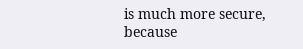is much more secure, because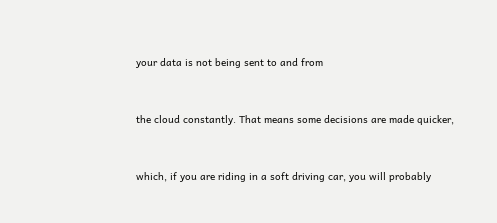your data is not being sent to and from


the cloud constantly. That means some decisions are made quicker,


which, if you are riding in a soft driving car, you will probably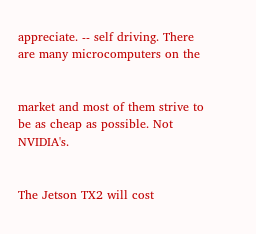appreciate. -- self driving. There are many microcomputers on the


market and most of them strive to be as cheap as possible. Not NVIDIA's.


The Jetson TX2 will cost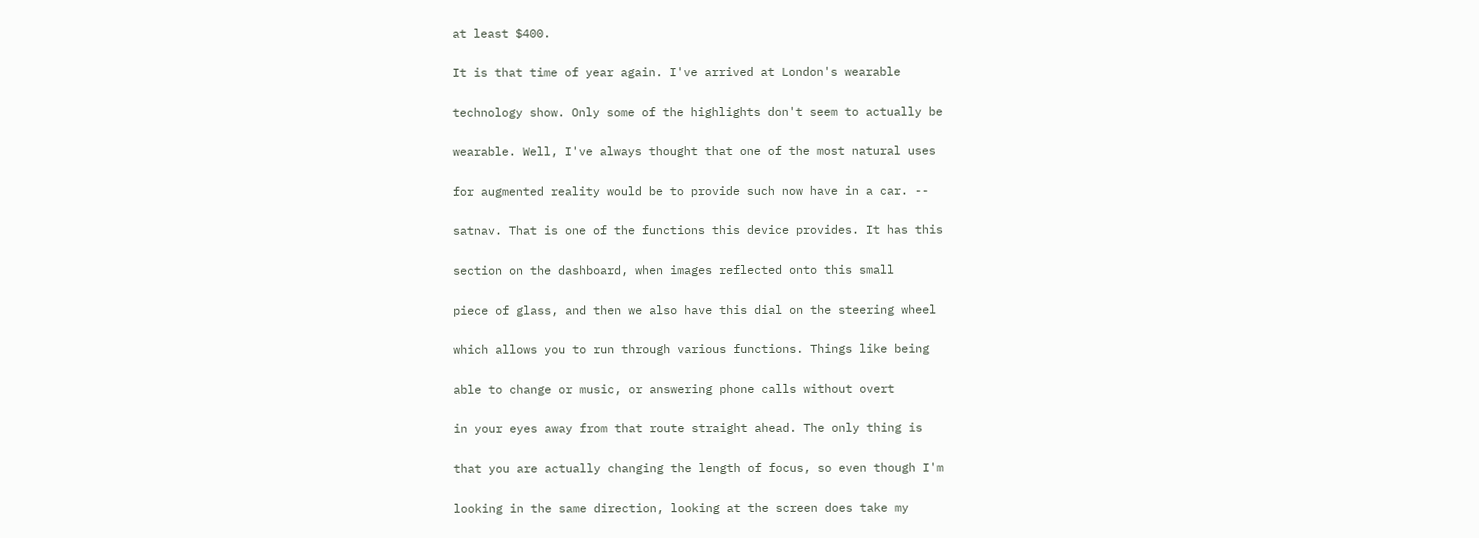at least $400.


It is that time of year again. I've arrived at London's wearable


technology show. Only some of the highlights don't seem to actually be


wearable. Well, I've always thought that one of the most natural uses


for augmented reality would be to provide such now have in a car. --


satnav. That is one of the functions this device provides. It has this


section on the dashboard, when images reflected onto this small


piece of glass, and then we also have this dial on the steering wheel


which allows you to run through various functions. Things like being


able to change or music, or answering phone calls without overt


in your eyes away from that route straight ahead. The only thing is


that you are actually changing the length of focus, so even though I'm


looking in the same direction, looking at the screen does take my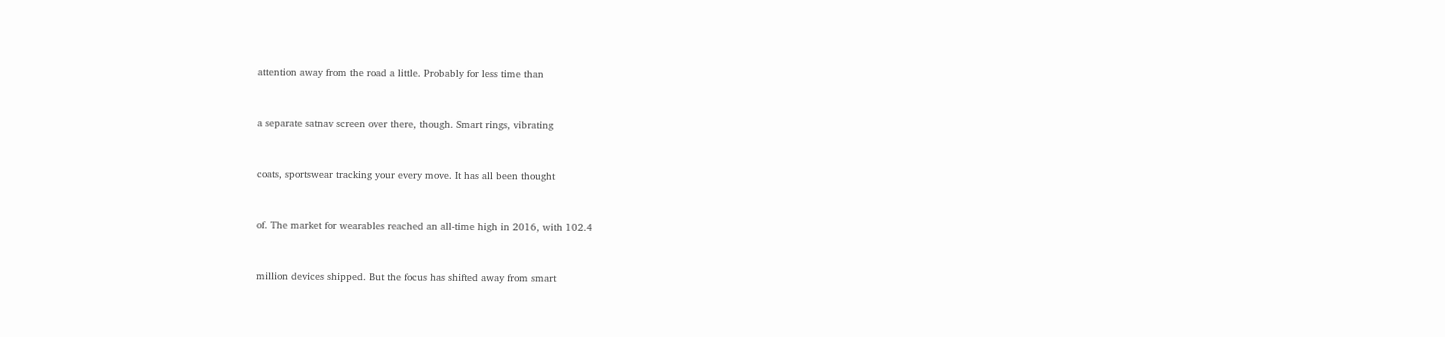attention away from the road a little. Probably for less time than


a separate satnav screen over there, though. Smart rings, vibrating


coats, sportswear tracking your every move. It has all been thought


of. The market for wearables reached an all-time high in 2016, with 102.4


million devices shipped. But the focus has shifted away from smart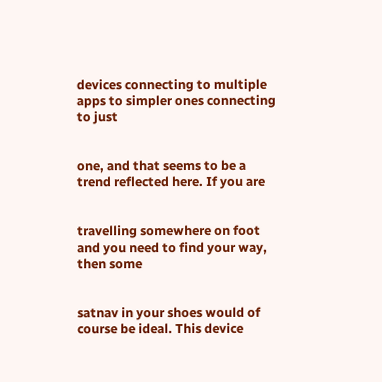devices connecting to multiple apps to simpler ones connecting to just


one, and that seems to be a trend reflected here. If you are


travelling somewhere on foot and you need to find your way, then some


satnav in your shoes would of course be ideal. This device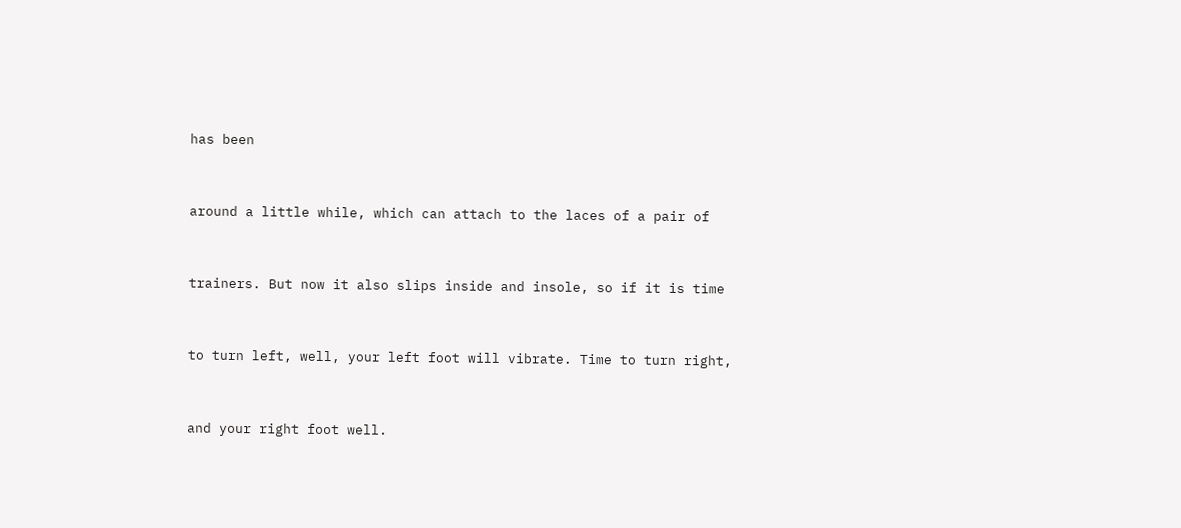has been


around a little while, which can attach to the laces of a pair of


trainers. But now it also slips inside and insole, so if it is time


to turn left, well, your left foot will vibrate. Time to turn right,


and your right foot well.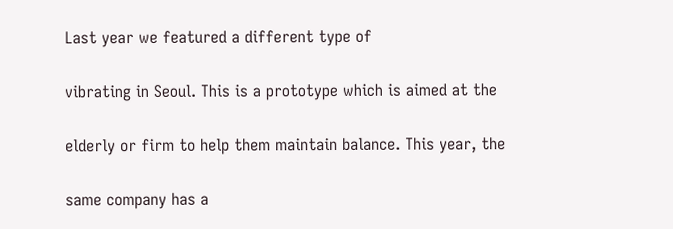Last year we featured a different type of


vibrating in Seoul. This is a prototype which is aimed at the


elderly or firm to help them maintain balance. This year, the


same company has a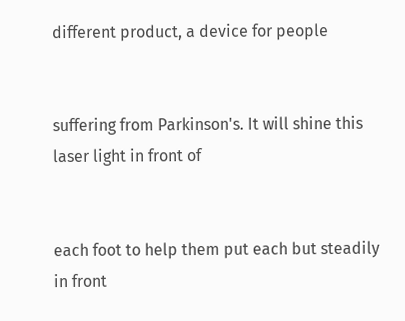different product, a device for people


suffering from Parkinson's. It will shine this laser light in front of


each foot to help them put each but steadily in front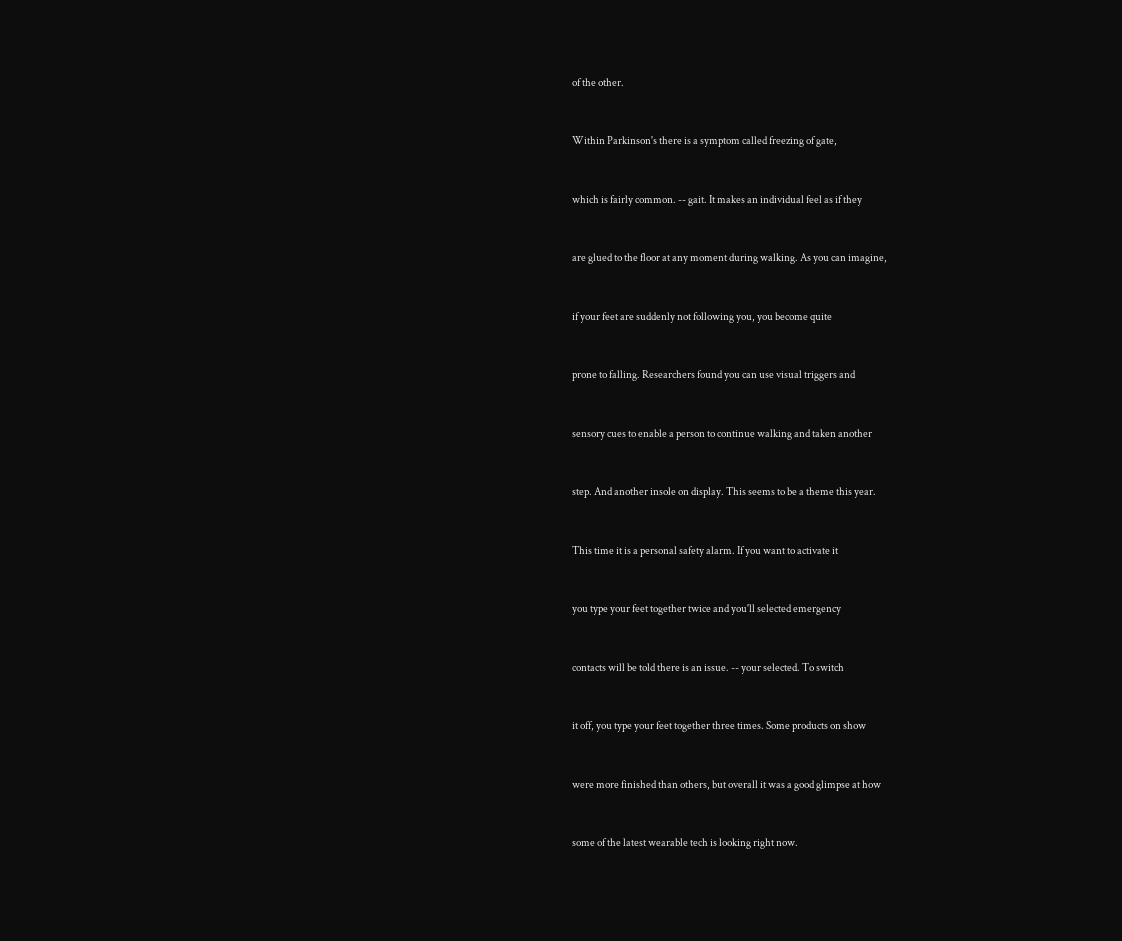of the other.


Within Parkinson's there is a symptom called freezing of gate,


which is fairly common. -- gait. It makes an individual feel as if they


are glued to the floor at any moment during walking. As you can imagine,


if your feet are suddenly not following you, you become quite


prone to falling. Researchers found you can use visual triggers and


sensory cues to enable a person to continue walking and taken another


step. And another insole on display. This seems to be a theme this year.


This time it is a personal safety alarm. If you want to activate it


you type your feet together twice and you'll selected emergency


contacts will be told there is an issue. -- your selected. To switch


it off, you type your feet together three times. Some products on show


were more finished than others, but overall it was a good glimpse at how


some of the latest wearable tech is looking right now.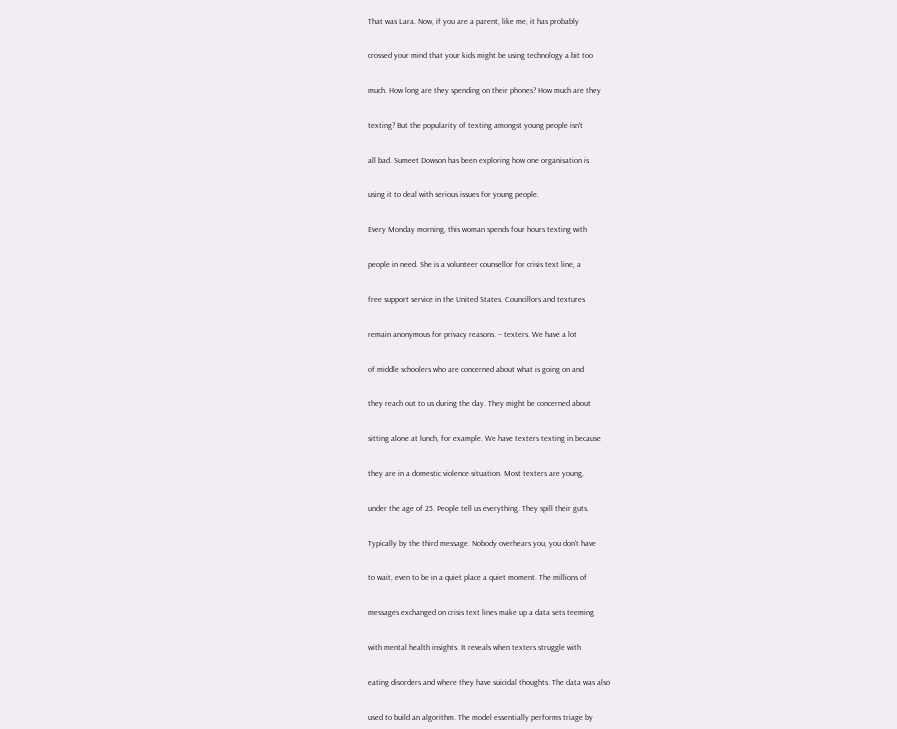That was Lara. Now, if you are a parent, like me, it has probably


crossed your mind that your kids might be using technology a bit too


much. How long are they spending on their phones? How much are they


texting? But the popularity of texting amongst young people isn't


all bad. Sumeet Dowson has been exploring how one organisation is


using it to deal with serious issues for young people.


Every Monday morning, this woman spends four hours texting with


people in need. She is a volunteer counsellor for crisis text line, a


free support service in the United States. Councillors and textures


remain anonymous for privacy reasons. -- texters. We have a lot


of middle schoolers who are concerned about what is going on and


they reach out to us during the day. They might be concerned about


sitting alone at lunch, for example. We have texters texting in because


they are in a domestic violence situation. Most texters are young,


under the age of 25. People tell us everything. They spill their guts.


Typically by the third message. Nobody overhears you, you don't have


to wait, even to be in a quiet place a quiet moment. The millions of


messages exchanged on crisis text lines make up a data sets teeming


with mental health insights. It reveals when texters struggle with


eating disorders and where they have suicidal thoughts. The data was also


used to build an algorithm. The model essentially performs triage by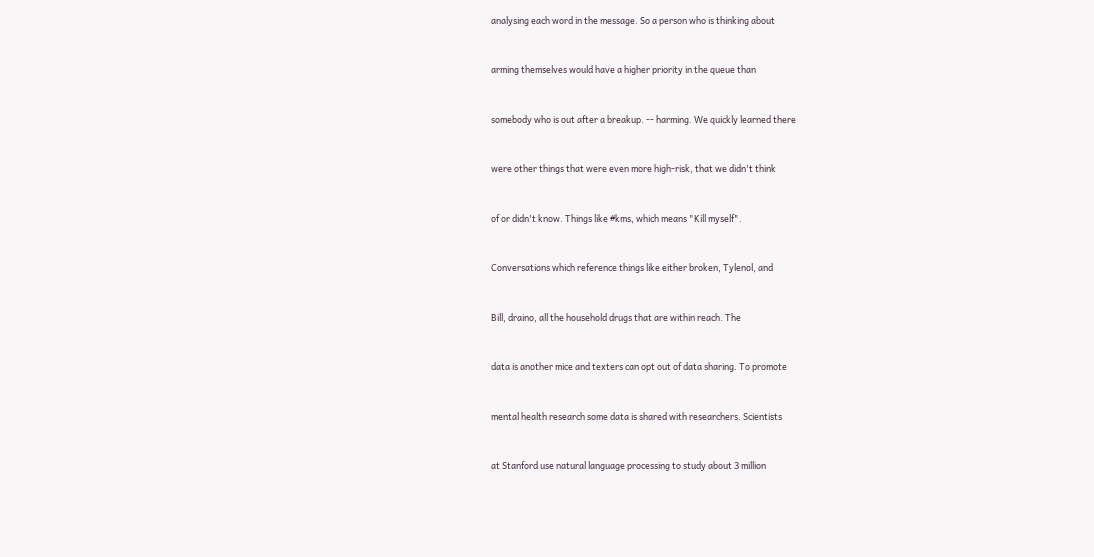analysing each word in the message. So a person who is thinking about


arming themselves would have a higher priority in the queue than


somebody who is out after a breakup. -- harming. We quickly learned there


were other things that were even more high-risk, that we didn't think


of or didn't know. Things like #kms, which means "Kill myself".


Conversations which reference things like either broken, Tylenol, and


Bill, draino, all the household drugs that are within reach. The


data is another mice and texters can opt out of data sharing. To promote


mental health research some data is shared with researchers. Scientists


at Stanford use natural language processing to study about 3 million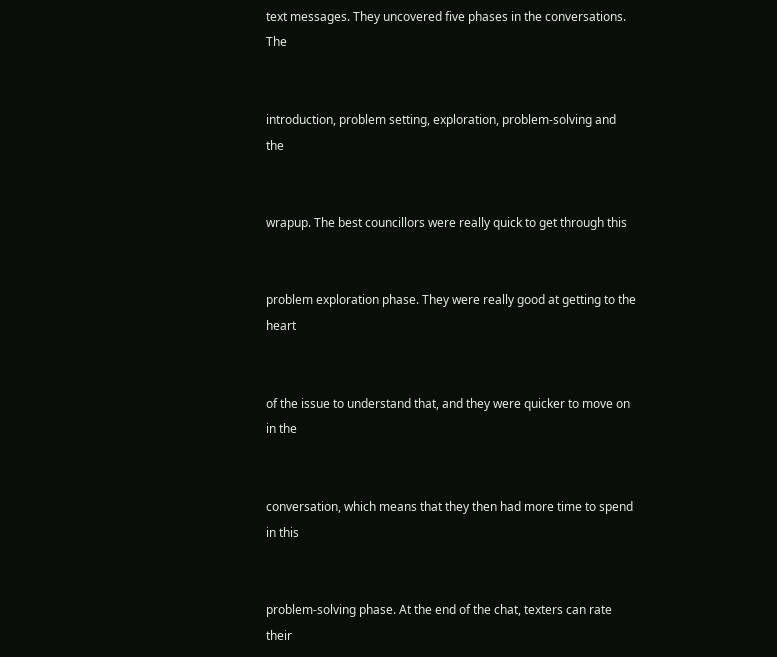text messages. They uncovered five phases in the conversations. The


introduction, problem setting, exploration, problem-solving and the


wrapup. The best councillors were really quick to get through this


problem exploration phase. They were really good at getting to the heart


of the issue to understand that, and they were quicker to move on in the


conversation, which means that they then had more time to spend in this


problem-solving phase. At the end of the chat, texters can rate their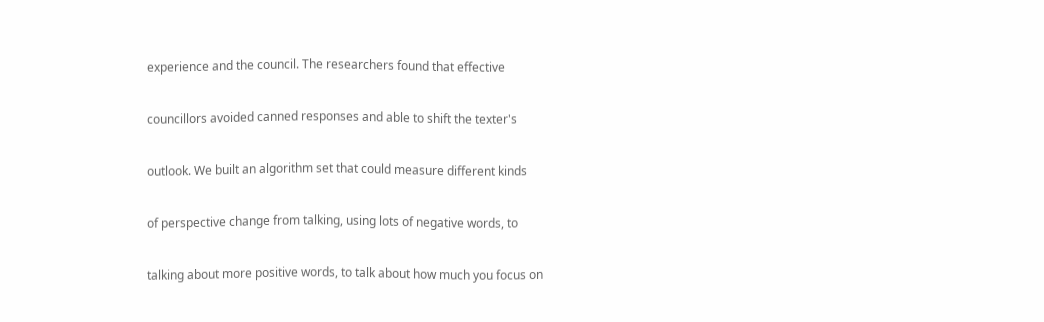experience and the council. The researchers found that effective


councillors avoided canned responses and able to shift the texter's


outlook. We built an algorithm set that could measure different kinds


of perspective change from talking, using lots of negative words, to


talking about more positive words, to talk about how much you focus on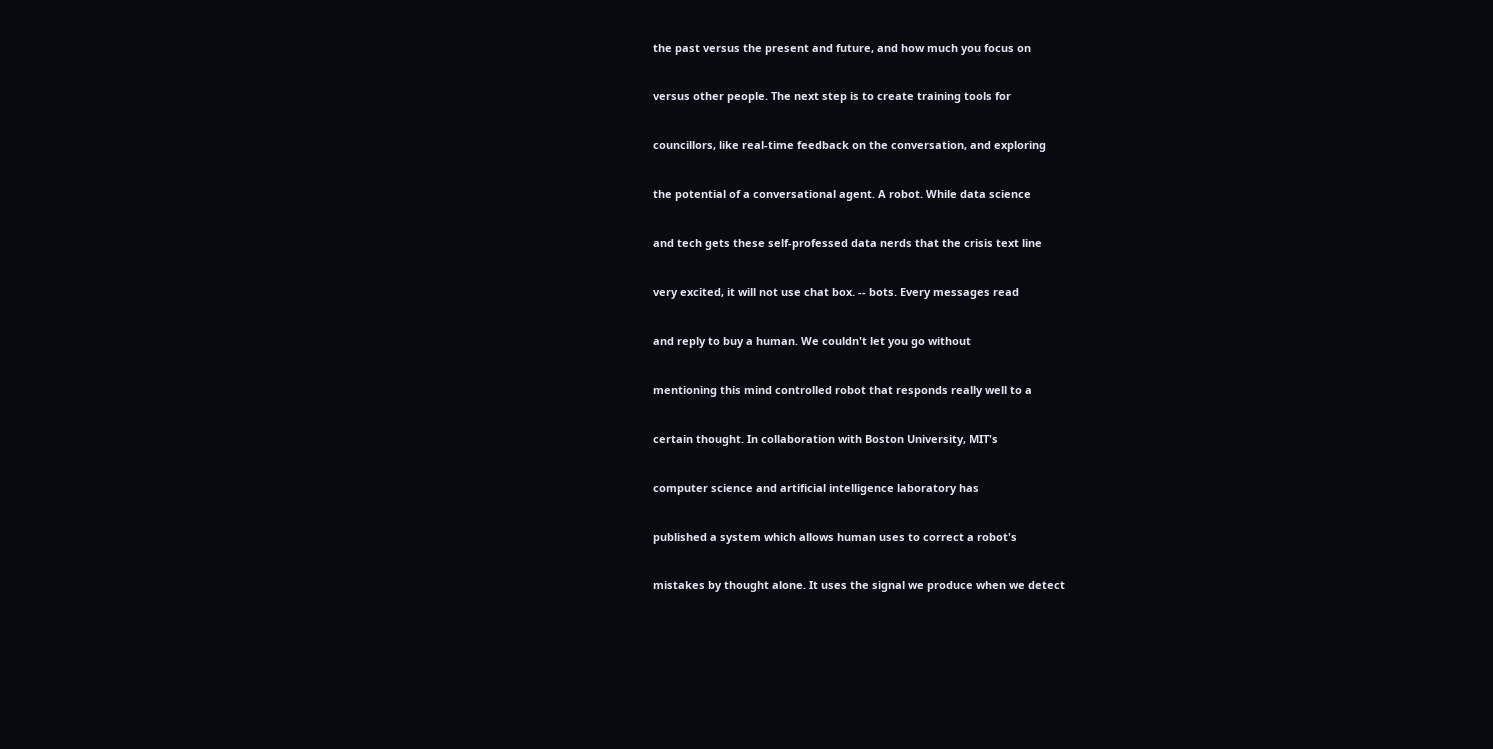the past versus the present and future, and how much you focus on


versus other people. The next step is to create training tools for


councillors, like real-time feedback on the conversation, and exploring


the potential of a conversational agent. A robot. While data science


and tech gets these self-professed data nerds that the crisis text line


very excited, it will not use chat box. -- bots. Every messages read


and reply to buy a human. We couldn't let you go without


mentioning this mind controlled robot that responds really well to a


certain thought. In collaboration with Boston University, MIT's


computer science and artificial intelligence laboratory has


published a system which allows human uses to correct a robot's


mistakes by thought alone. It uses the signal we produce when we detect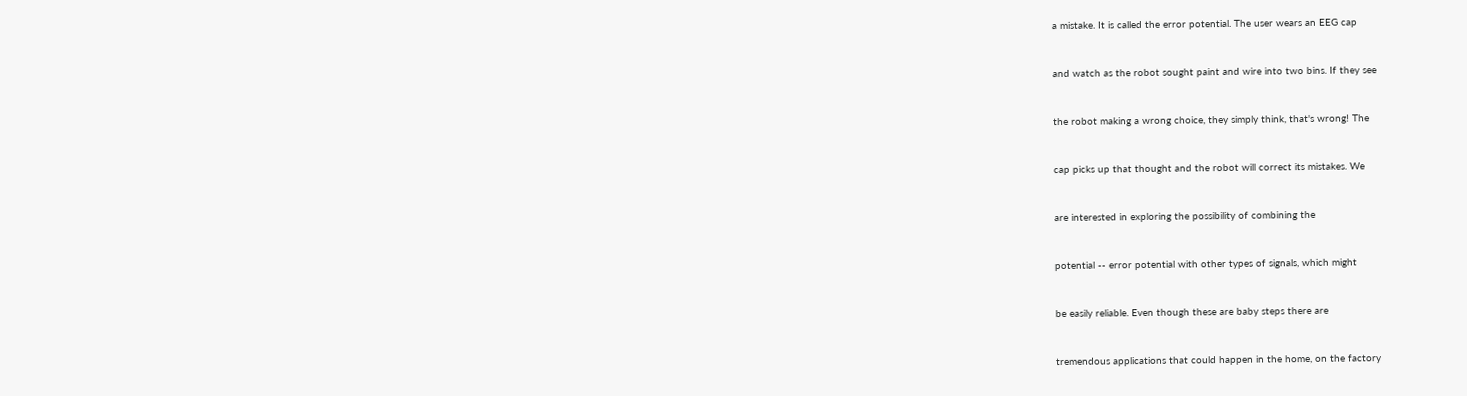a mistake. It is called the error potential. The user wears an EEG cap


and watch as the robot sought paint and wire into two bins. If they see


the robot making a wrong choice, they simply think, that's wrong! The


cap picks up that thought and the robot will correct its mistakes. We


are interested in exploring the possibility of combining the


potential -- error potential with other types of signals, which might


be easily reliable. Even though these are baby steps there are


tremendous applications that could happen in the home, on the factory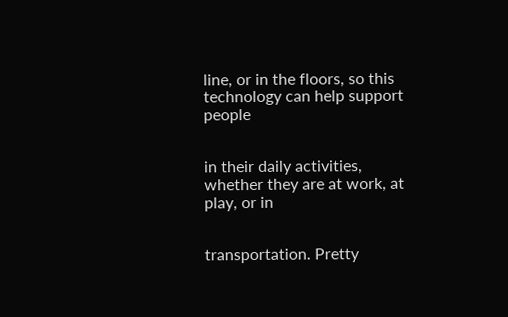line, or in the floors, so this technology can help support people


in their daily activities, whether they are at work, at play, or in


transportation. Pretty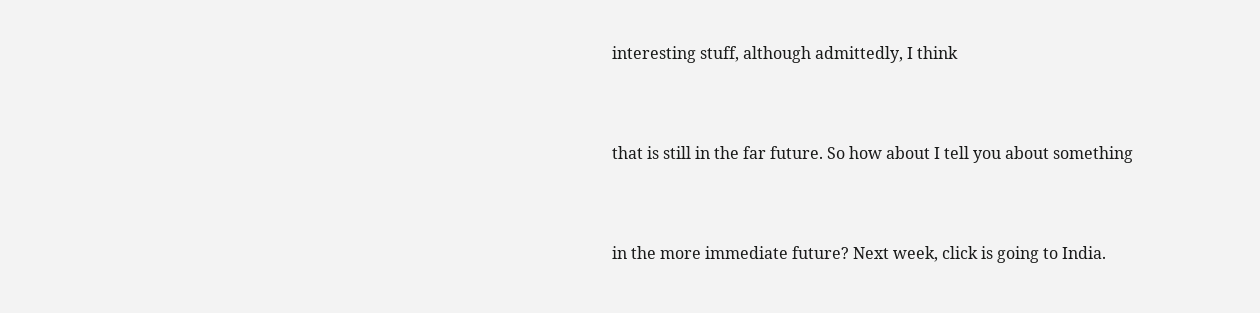interesting stuff, although admittedly, I think


that is still in the far future. So how about I tell you about something


in the more immediate future? Next week, click is going to India.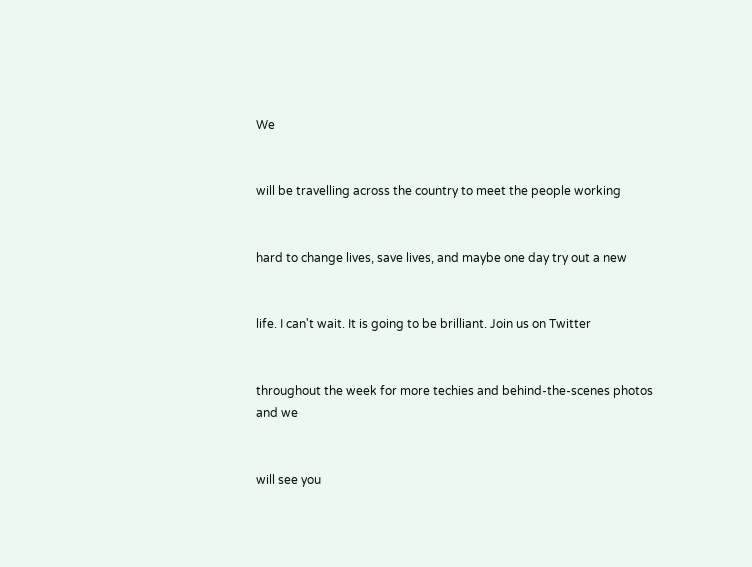We


will be travelling across the country to meet the people working


hard to change lives, save lives, and maybe one day try out a new


life. I can't wait. It is going to be brilliant. Join us on Twitter


throughout the week for more techies and behind-the-scenes photos and we


will see you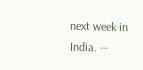next week in India. --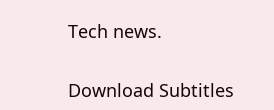Tech news.


Download Subtitles